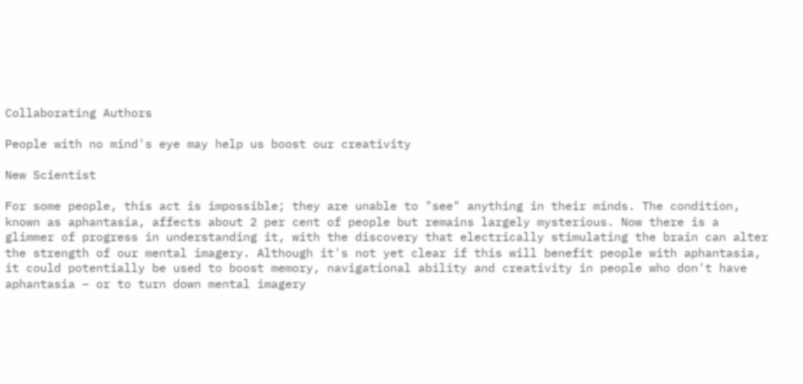Collaborating Authors

People with no mind's eye may help us boost our creativity

New Scientist

For some people, this act is impossible; they are unable to "see" anything in their minds. The condition, known as aphantasia, affects about 2 per cent of people but remains largely mysterious. Now there is a glimmer of progress in understanding it, with the discovery that electrically stimulating the brain can alter the strength of our mental imagery. Although it's not yet clear if this will benefit people with aphantasia, it could potentially be used to boost memory, navigational ability and creativity in people who don't have aphantasia – or to turn down mental imagery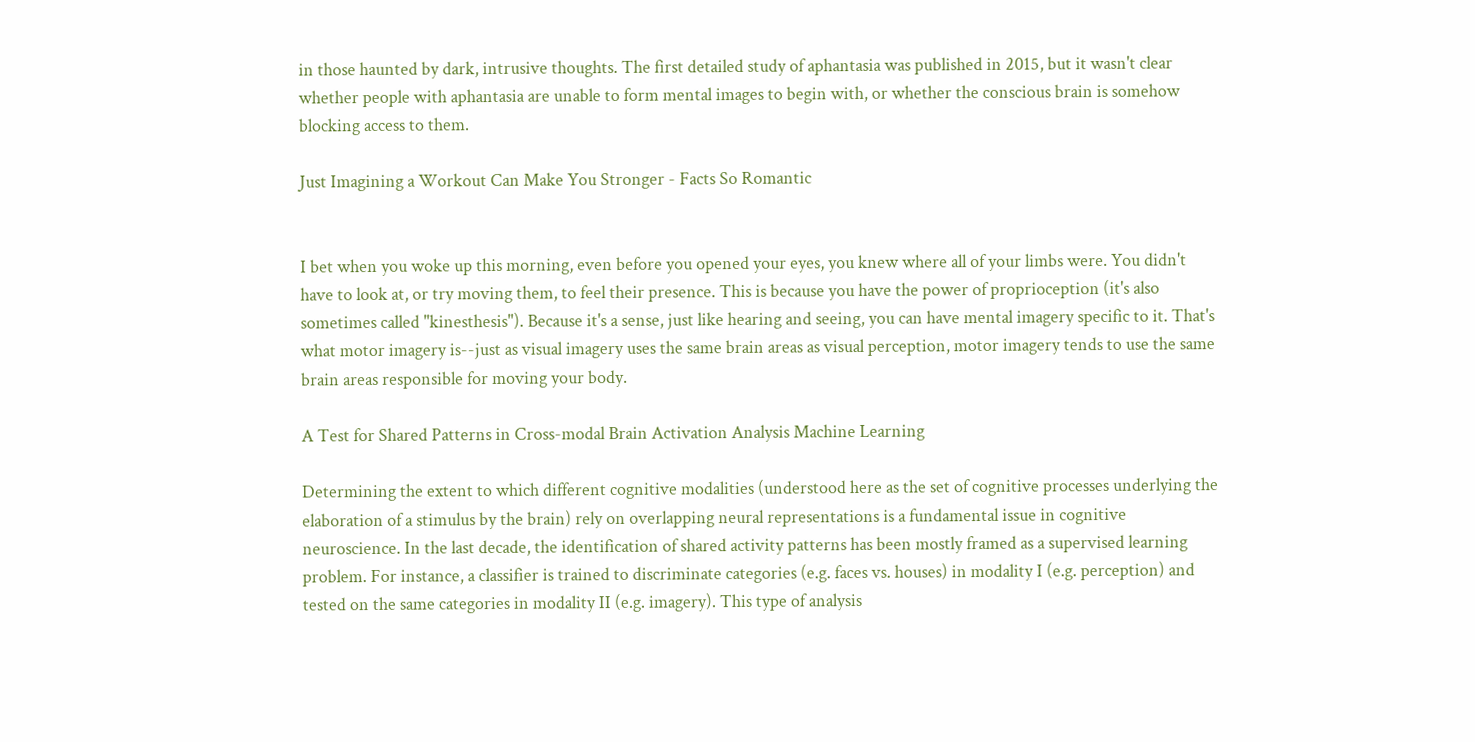in those haunted by dark, intrusive thoughts. The first detailed study of aphantasia was published in 2015, but it wasn't clear whether people with aphantasia are unable to form mental images to begin with, or whether the conscious brain is somehow blocking access to them.

Just Imagining a Workout Can Make You Stronger - Facts So Romantic


I bet when you woke up this morning, even before you opened your eyes, you knew where all of your limbs were. You didn't have to look at, or try moving them, to feel their presence. This is because you have the power of proprioception (it's also sometimes called "kinesthesis"). Because it's a sense, just like hearing and seeing, you can have mental imagery specific to it. That's what motor imagery is--just as visual imagery uses the same brain areas as visual perception, motor imagery tends to use the same brain areas responsible for moving your body.

A Test for Shared Patterns in Cross-modal Brain Activation Analysis Machine Learning

Determining the extent to which different cognitive modalities (understood here as the set of cognitive processes underlying the elaboration of a stimulus by the brain) rely on overlapping neural representations is a fundamental issue in cognitive neuroscience. In the last decade, the identification of shared activity patterns has been mostly framed as a supervised learning problem. For instance, a classifier is trained to discriminate categories (e.g. faces vs. houses) in modality I (e.g. perception) and tested on the same categories in modality II (e.g. imagery). This type of analysis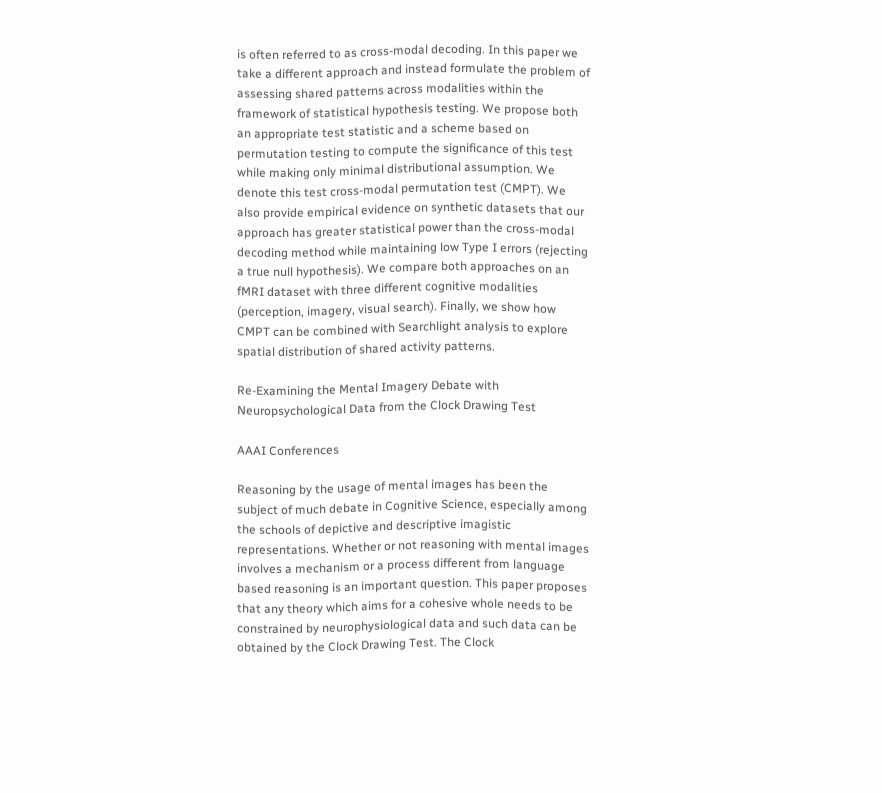is often referred to as cross-modal decoding. In this paper we take a different approach and instead formulate the problem of assessing shared patterns across modalities within the framework of statistical hypothesis testing. We propose both an appropriate test statistic and a scheme based on permutation testing to compute the significance of this test while making only minimal distributional assumption. We denote this test cross-modal permutation test (CMPT). We also provide empirical evidence on synthetic datasets that our approach has greater statistical power than the cross-modal decoding method while maintaining low Type I errors (rejecting a true null hypothesis). We compare both approaches on an fMRI dataset with three different cognitive modalities (perception, imagery, visual search). Finally, we show how CMPT can be combined with Searchlight analysis to explore spatial distribution of shared activity patterns.

Re-Examining the Mental Imagery Debate with Neuropsychological Data from the Clock Drawing Test

AAAI Conferences

Reasoning by the usage of mental images has been the subject of much debate in Cognitive Science, especially among the schools of depictive and descriptive imagistic representations. Whether or not reasoning with mental images involves a mechanism or a process different from language based reasoning is an important question. This paper proposes that any theory which aims for a cohesive whole needs to be constrained by neurophysiological data and such data can be obtained by the Clock Drawing Test. The Clock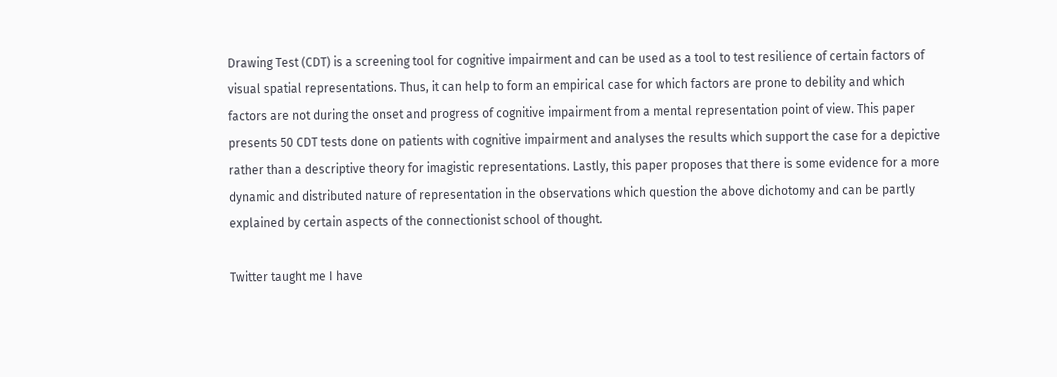Drawing Test (CDT) is a screening tool for cognitive impairment and can be used as a tool to test resilience of certain factors of visual spatial representations. Thus, it can help to form an empirical case for which factors are prone to debility and which factors are not during the onset and progress of cognitive impairment from a mental representation point of view. This paper presents 50 CDT tests done on patients with cognitive impairment and analyses the results which support the case for a depictive rather than a descriptive theory for imagistic representations. Lastly, this paper proposes that there is some evidence for a more dynamic and distributed nature of representation in the observations which question the above dichotomy and can be partly explained by certain aspects of the connectionist school of thought.

Twitter taught me I have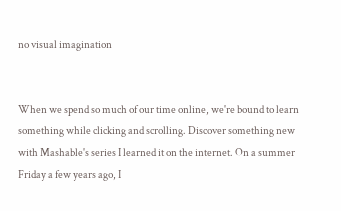no visual imagination


When we spend so much of our time online, we're bound to learn something while clicking and scrolling. Discover something new with Mashable's series I learned it on the internet. On a summer Friday a few years ago, I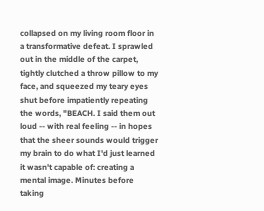collapsed on my living room floor in a transformative defeat. I sprawled out in the middle of the carpet, tightly clutched a throw pillow to my face, and squeezed my teary eyes shut before impatiently repeating the words, "BEACH. I said them out loud -- with real feeling -- in hopes that the sheer sounds would trigger my brain to do what I'd just learned it wasn't capable of: creating a mental image. Minutes before taking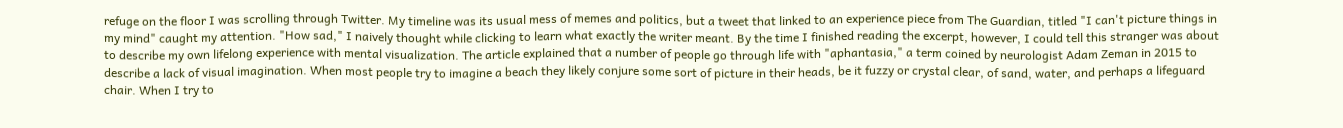refuge on the floor I was scrolling through Twitter. My timeline was its usual mess of memes and politics, but a tweet that linked to an experience piece from The Guardian, titled "I can't picture things in my mind" caught my attention. "How sad," I naively thought while clicking to learn what exactly the writer meant. By the time I finished reading the excerpt, however, I could tell this stranger was about to describe my own lifelong experience with mental visualization. The article explained that a number of people go through life with "aphantasia," a term coined by neurologist Adam Zeman in 2015 to describe a lack of visual imagination. When most people try to imagine a beach they likely conjure some sort of picture in their heads, be it fuzzy or crystal clear, of sand, water, and perhaps a lifeguard chair. When I try to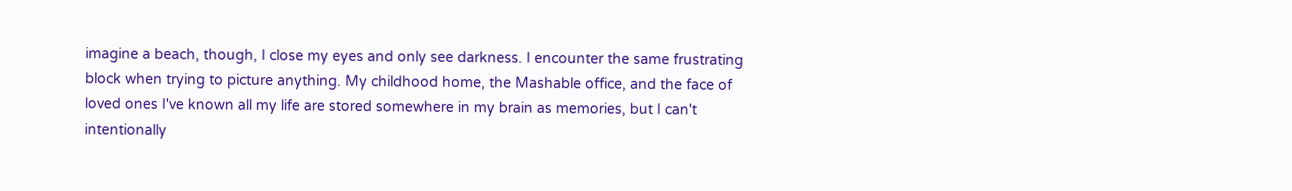imagine a beach, though, I close my eyes and only see darkness. I encounter the same frustrating block when trying to picture anything. My childhood home, the Mashable office, and the face of loved ones I've known all my life are stored somewhere in my brain as memories, but I can't intentionally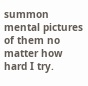summon mental pictures of them no matter how hard I try.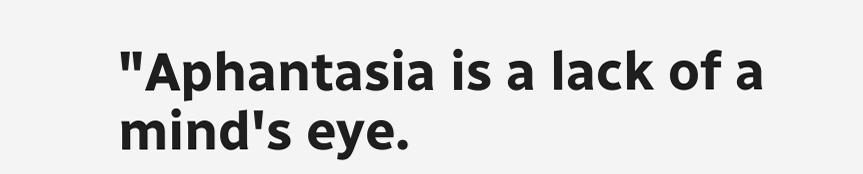"Aphantasia is a lack of a mind's eye.